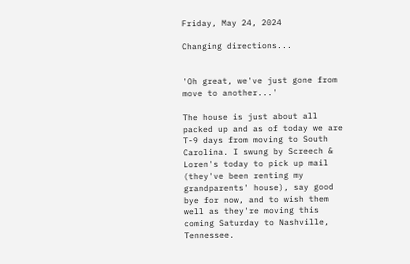Friday, May 24, 2024

Changing directions...


'Oh great, we've just gone from move to another...'

The house is just about all packed up and as of today we are T-9 days from moving to South Carolina. I swung by Screech & Loren's today to pick up mail (they've been renting my grandparents' house), say good bye for now, and to wish them well as they're moving this coming Saturday to Nashville, Tennessee.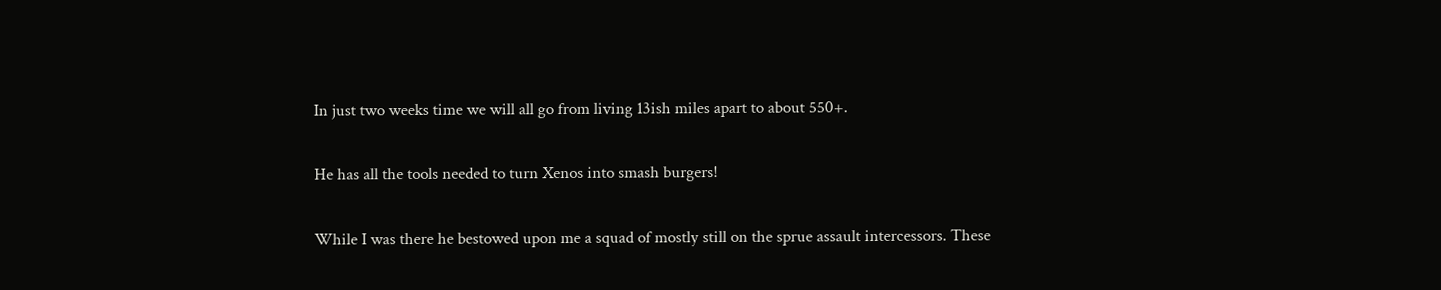In just two weeks time we will all go from living 13ish miles apart to about 550+.

He has all the tools needed to turn Xenos into smash burgers!

While I was there he bestowed upon me a squad of mostly still on the sprue assault intercessors. These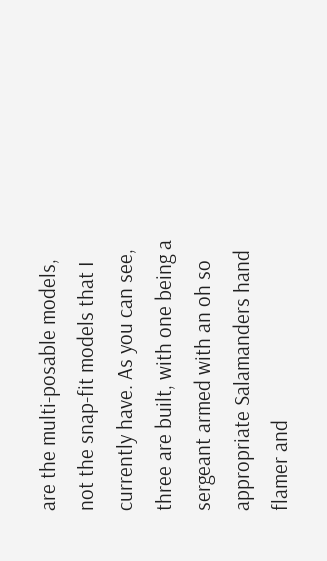are the multi-posable models, not the snap-fit models that I currently have. As you can see, three are built, with one being a sergeant armed with an oh so appropriate Salamanders hand flamer and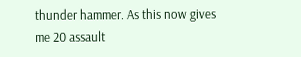thunder hammer. As this now gives me 20 assault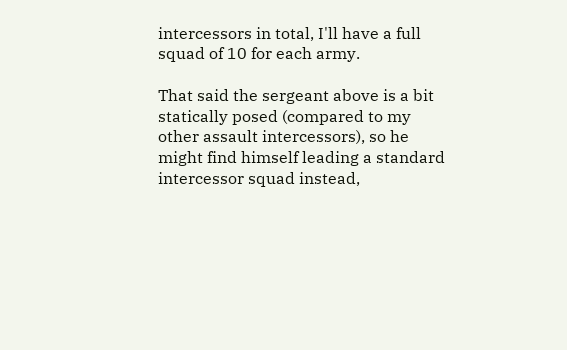intercessors in total, I'll have a full squad of 10 for each army.

That said the sergeant above is a bit statically posed (compared to my other assault intercessors), so he might find himself leading a standard intercessor squad instead,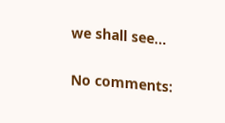we shall see...

No comments: